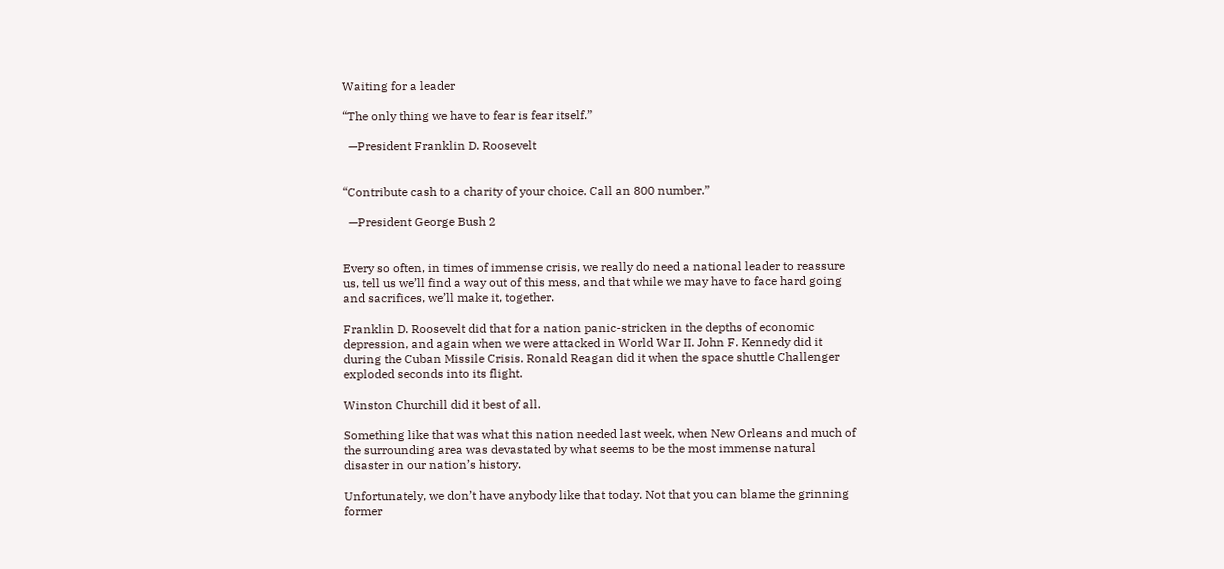Waiting for a leader

“The only thing we have to fear is fear itself.”

  —President Franklin D. Roosevelt


“Contribute cash to a charity of your choice. Call an 800 number.”

  —President George Bush 2


Every so often, in times of immense crisis, we really do need a national leader to reassure us, tell us we’ll find a way out of this mess, and that while we may have to face hard going and sacrifices, we’ll make it, together.

Franklin D. Roosevelt did that for a nation panic-stricken in the depths of economic depression, and again when we were attacked in World War II. John F. Kennedy did it during the Cuban Missile Crisis. Ronald Reagan did it when the space shuttle Challenger exploded seconds into its flight.

Winston Churchill did it best of all.

Something like that was what this nation needed last week, when New Orleans and much of the surrounding area was devastated by what seems to be the most immense natural disaster in our nation’s history.

Unfortunately, we don’t have anybody like that today. Not that you can blame the grinning former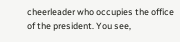cheerleader who occupies the office of the president. You see,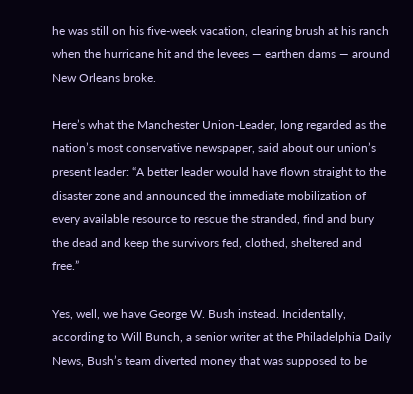he was still on his five-week vacation, clearing brush at his ranch when the hurricane hit and the levees — earthen dams — around New Orleans broke.

Here’s what the Manchester Union-Leader, long regarded as the nation’s most conservative newspaper, said about our union’s present leader: “A better leader would have flown straight to the disaster zone and announced the immediate mobilization of every available resource to rescue the stranded, find and bury the dead and keep the survivors fed, clothed, sheltered and free.”

Yes, well, we have George W. Bush instead. Incidentally, according to Will Bunch, a senior writer at the Philadelphia Daily News, Bush’s team diverted money that was supposed to be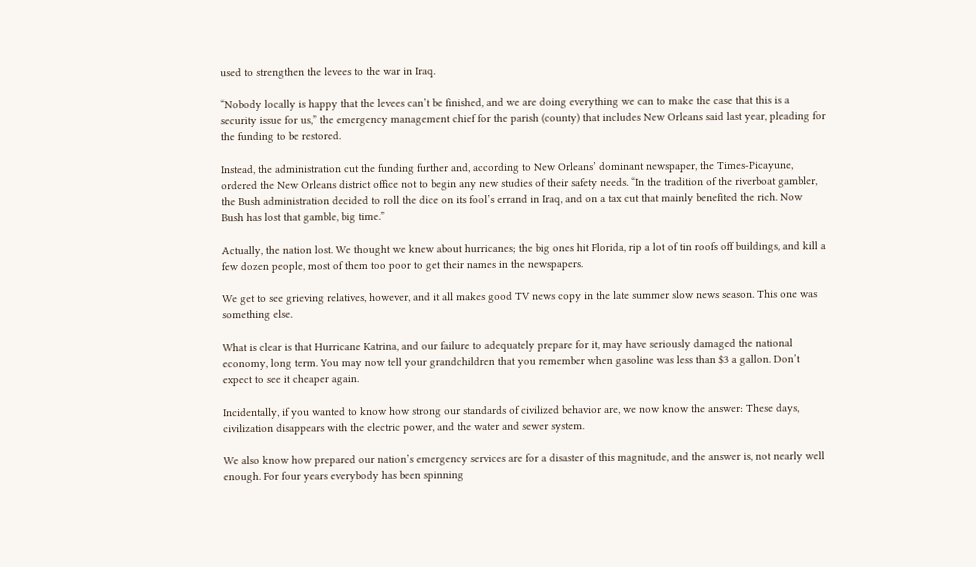used to strengthen the levees to the war in Iraq.

“Nobody locally is happy that the levees can’t be finished, and we are doing everything we can to make the case that this is a security issue for us,” the emergency management chief for the parish (county) that includes New Orleans said last year, pleading for the funding to be restored.

Instead, the administration cut the funding further and, according to New Orleans’ dominant newspaper, the Times-Picayune, ordered the New Orleans district office not to begin any new studies of their safety needs. “In the tradition of the riverboat gambler, the Bush administration decided to roll the dice on its fool’s errand in Iraq, and on a tax cut that mainly benefited the rich. Now Bush has lost that gamble, big time.”

Actually, the nation lost. We thought we knew about hurricanes; the big ones hit Florida, rip a lot of tin roofs off buildings, and kill a few dozen people, most of them too poor to get their names in the newspapers.

We get to see grieving relatives, however, and it all makes good TV news copy in the late summer slow news season. This one was something else.

What is clear is that Hurricane Katrina, and our failure to adequately prepare for it, may have seriously damaged the national economy, long term. You may now tell your grandchildren that you remember when gasoline was less than $3 a gallon. Don’t expect to see it cheaper again.

Incidentally, if you wanted to know how strong our standards of civilized behavior are, we now know the answer: These days, civilization disappears with the electric power, and the water and sewer system.

We also know how prepared our nation’s emergency services are for a disaster of this magnitude, and the answer is, not nearly well enough. For four years everybody has been spinning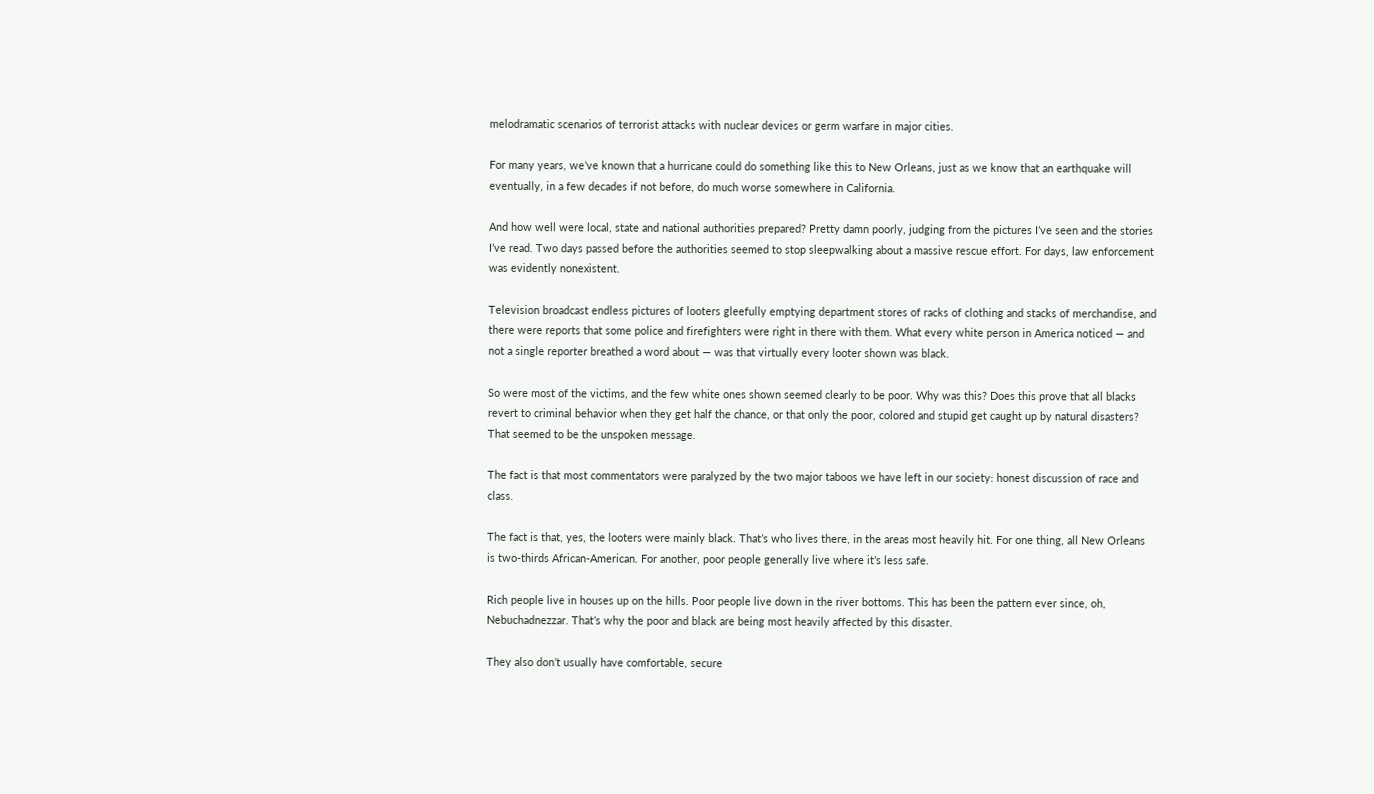melodramatic scenarios of terrorist attacks with nuclear devices or germ warfare in major cities.

For many years, we’ve known that a hurricane could do something like this to New Orleans, just as we know that an earthquake will eventually, in a few decades if not before, do much worse somewhere in California.

And how well were local, state and national authorities prepared? Pretty damn poorly, judging from the pictures I’ve seen and the stories I’ve read. Two days passed before the authorities seemed to stop sleepwalking about a massive rescue effort. For days, law enforcement was evidently nonexistent.

Television broadcast endless pictures of looters gleefully emptying department stores of racks of clothing and stacks of merchandise, and there were reports that some police and firefighters were right in there with them. What every white person in America noticed — and not a single reporter breathed a word about — was that virtually every looter shown was black.

So were most of the victims, and the few white ones shown seemed clearly to be poor. Why was this? Does this prove that all blacks revert to criminal behavior when they get half the chance, or that only the poor, colored and stupid get caught up by natural disasters? That seemed to be the unspoken message.

The fact is that most commentators were paralyzed by the two major taboos we have left in our society: honest discussion of race and class.

The fact is that, yes, the looters were mainly black. That’s who lives there, in the areas most heavily hit. For one thing, all New Orleans is two-thirds African-American. For another, poor people generally live where it’s less safe.

Rich people live in houses up on the hills. Poor people live down in the river bottoms. This has been the pattern ever since, oh, Nebuchadnezzar. That’s why the poor and black are being most heavily affected by this disaster.

They also don’t usually have comfortable, secure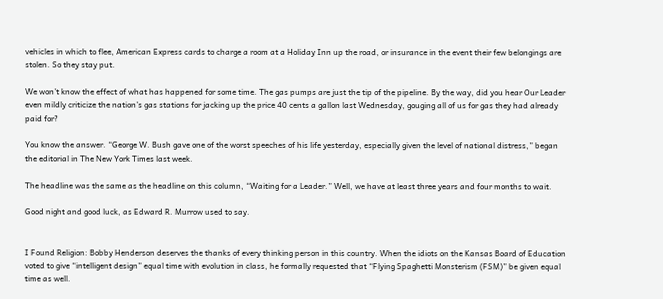vehicles in which to flee, American Express cards to charge a room at a Holiday Inn up the road, or insurance in the event their few belongings are stolen. So they stay put.

We won’t know the effect of what has happened for some time. The gas pumps are just the tip of the pipeline. By the way, did you hear Our Leader even mildly criticize the nation’s gas stations for jacking up the price 40 cents a gallon last Wednesday, gouging all of us for gas they had already paid for?

You know the answer. “George W. Bush gave one of the worst speeches of his life yesterday, especially given the level of national distress,” began the editorial in The New York Times last week.

The headline was the same as the headline on this column, “Waiting for a Leader.” Well, we have at least three years and four months to wait.

Good night and good luck, as Edward R. Murrow used to say.


I Found Religion: Bobby Henderson deserves the thanks of every thinking person in this country. When the idiots on the Kansas Board of Education voted to give “intelligent design” equal time with evolution in class, he formally requested that “Flying Spaghetti Monsterism (FSM)” be given equal time as well.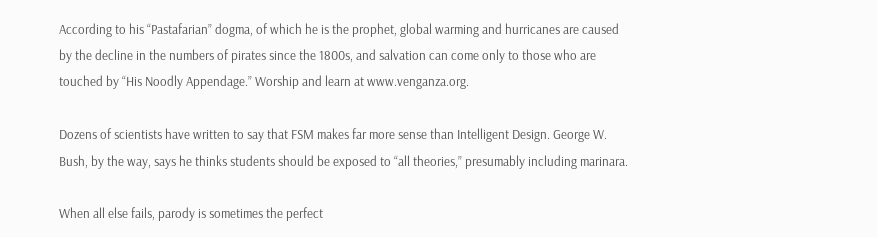According to his “Pastafarian” dogma, of which he is the prophet, global warming and hurricanes are caused by the decline in the numbers of pirates since the 1800s, and salvation can come only to those who are touched by “His Noodly Appendage.” Worship and learn at www.venganza.org.

Dozens of scientists have written to say that FSM makes far more sense than Intelligent Design. George W. Bush, by the way, says he thinks students should be exposed to “all theories,” presumably including marinara.

When all else fails, parody is sometimes the perfect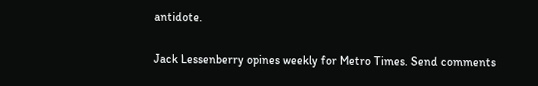antidote.

Jack Lessenberry opines weekly for Metro Times. Send comments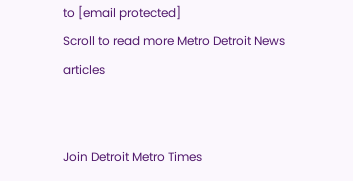to [email protected]
Scroll to read more Metro Detroit News articles


Join Detroit Metro Times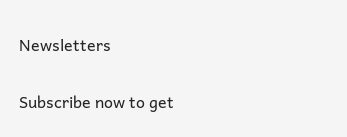Newsletters

Subscribe now to get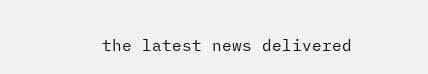the latest news delivered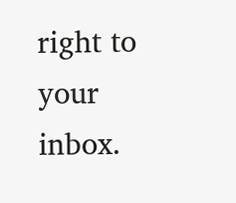right to your inbox.